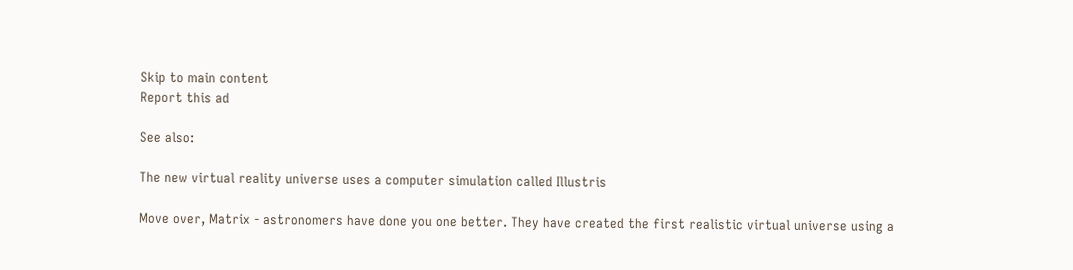Skip to main content
Report this ad

See also:

The new virtual reality universe uses a computer simulation called Illustris

Move over, Matrix - astronomers have done you one better. They have created the first realistic virtual universe using a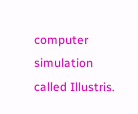computer simulation called Illustris.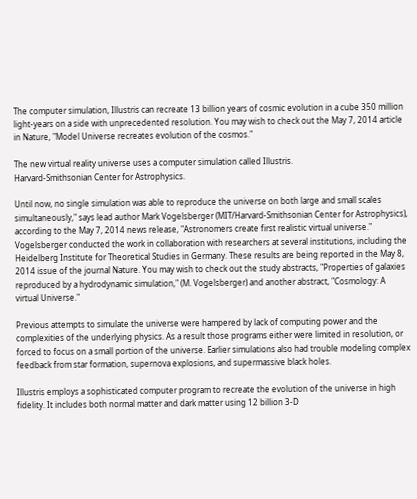The computer simulation, Illustris can recreate 13 billion years of cosmic evolution in a cube 350 million light-years on a side with unprecedented resolution. You may wish to check out the May 7, 2014 article in Nature, "Model Universe recreates evolution of the cosmos."

The new virtual reality universe uses a computer simulation called Illustris.
Harvard-Smithsonian Center for Astrophysics.

Until now, no single simulation was able to reproduce the universe on both large and small scales simultaneously," says lead author Mark Vogelsberger (MIT/Harvard-Smithsonian Center for Astrophysics), according to the May 7, 2014 news release, "Astronomers create first realistic virtual universe." Vogelsberger conducted the work in collaboration with researchers at several institutions, including the Heidelberg Institute for Theoretical Studies in Germany. These results are being reported in the May 8, 2014 issue of the journal Nature. You may wish to check out the study abstracts, "Properties of galaxies reproduced by a hydrodynamic simulation," (M. Vogelsberger) and another abstract, "Cosmology: A virtual Universe."

Previous attempts to simulate the universe were hampered by lack of computing power and the complexities of the underlying physics. As a result those programs either were limited in resolution, or forced to focus on a small portion of the universe. Earlier simulations also had trouble modeling complex feedback from star formation, supernova explosions, and supermassive black holes.

Illustris employs a sophisticated computer program to recreate the evolution of the universe in high fidelity. It includes both normal matter and dark matter using 12 billion 3-D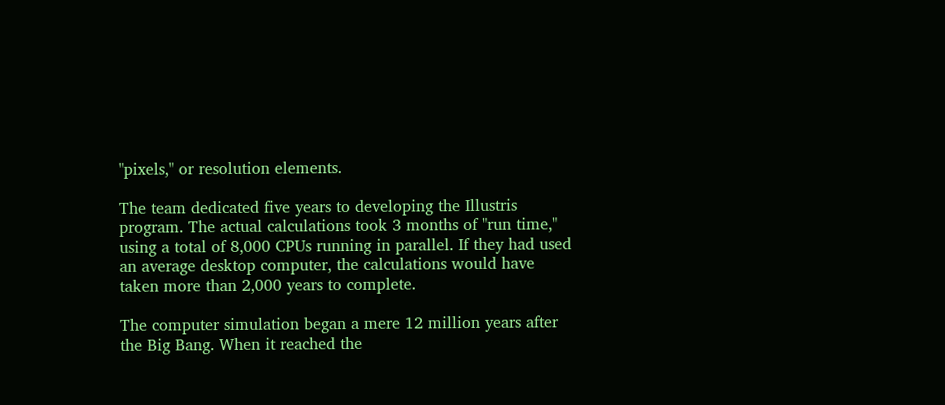"pixels," or resolution elements.

The team dedicated five years to developing the Illustris program. The actual calculations took 3 months of "run time," using a total of 8,000 CPUs running in parallel. If they had used an average desktop computer, the calculations would have taken more than 2,000 years to complete.

The computer simulation began a mere 12 million years after the Big Bang. When it reached the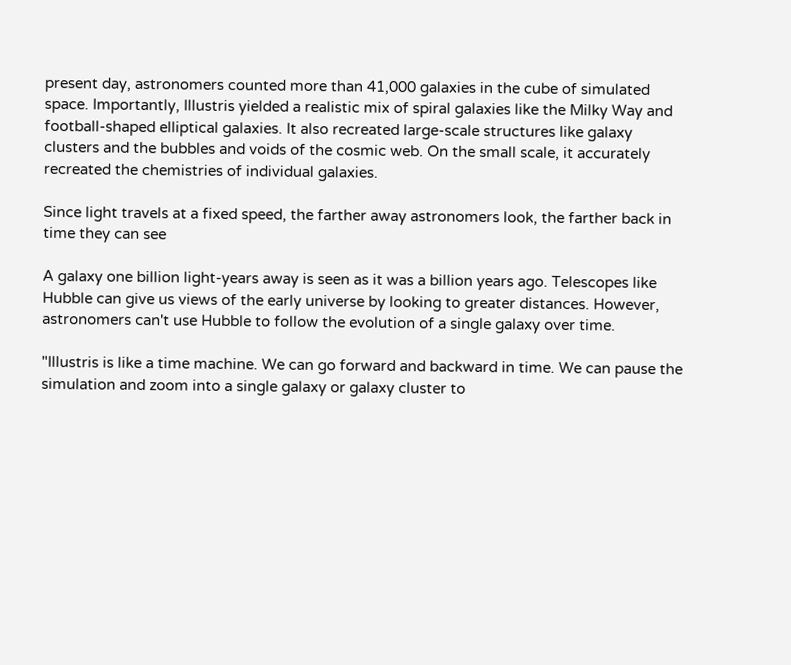present day, astronomers counted more than 41,000 galaxies in the cube of simulated space. Importantly, Illustris yielded a realistic mix of spiral galaxies like the Milky Way and football-shaped elliptical galaxies. It also recreated large-scale structures like galaxy clusters and the bubbles and voids of the cosmic web. On the small scale, it accurately recreated the chemistries of individual galaxies.

Since light travels at a fixed speed, the farther away astronomers look, the farther back in time they can see

A galaxy one billion light-years away is seen as it was a billion years ago. Telescopes like Hubble can give us views of the early universe by looking to greater distances. However, astronomers can't use Hubble to follow the evolution of a single galaxy over time.

"Illustris is like a time machine. We can go forward and backward in time. We can pause the simulation and zoom into a single galaxy or galaxy cluster to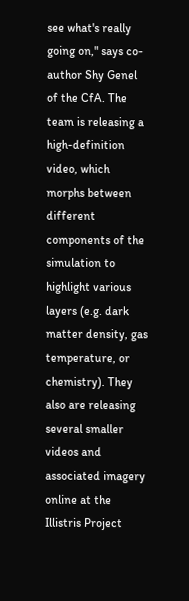see what's really going on," says co-author Shy Genel of the CfA. The team is releasing a high-definition video, which morphs between different components of the simulation to highlight various layers (e.g. dark matter density, gas temperature, or chemistry). They also are releasing several smaller videos and associated imagery online at the Illistris Project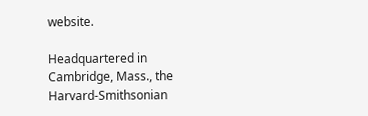website.

Headquartered in Cambridge, Mass., the Harvard-Smithsonian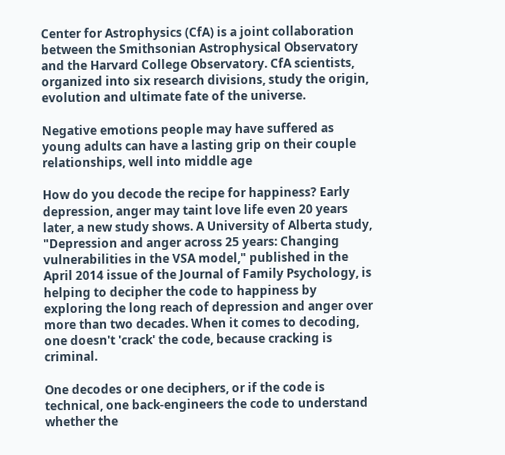Center for Astrophysics (CfA) is a joint collaboration between the Smithsonian Astrophysical Observatory and the Harvard College Observatory. CfA scientists, organized into six research divisions, study the origin, evolution and ultimate fate of the universe.

Negative emotions people may have suffered as young adults can have a lasting grip on their couple relationships, well into middle age

How do you decode the recipe for happiness? Early depression, anger may taint love life even 20 years later, a new study shows. A University of Alberta study, "Depression and anger across 25 years: Changing vulnerabilities in the VSA model," published in the April 2014 issue of the Journal of Family Psychology, is helping to decipher the code to happiness by exploring the long reach of depression and anger over more than two decades. When it comes to decoding, one doesn't 'crack' the code, because cracking is criminal.

One decodes or one deciphers, or if the code is technical, one back-engineers the code to understand whether the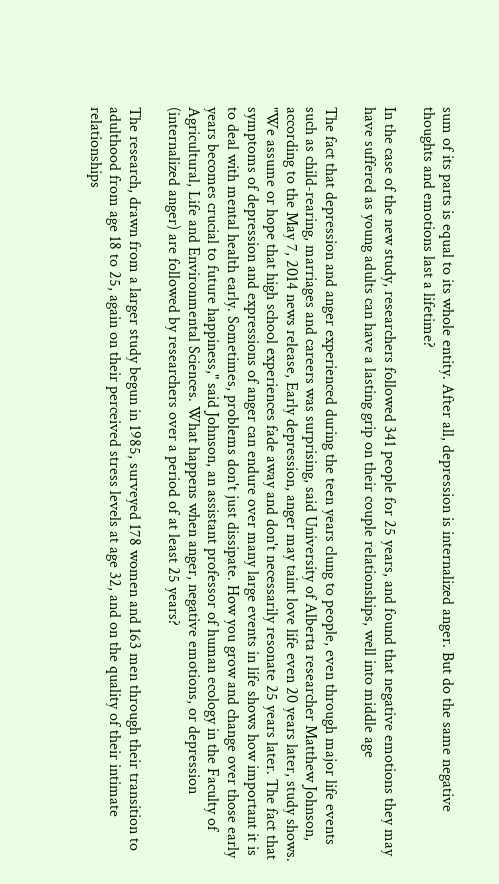sum of its parts is equal to its whole entity. After all, depression is internalized anger. But do the same negative thoughts and emotions last a lifetime?

In the case of the new study, researchers followed 341 people for 25 years, and found that negative emotions they may have suffered as young adults can have a lasting grip on their couple relationships, well into middle age

The fact that depression and anger experienced during the teen years clung to people, even through major life events such as child-rearing, marriages and careers was surprising, said University of Alberta researcher Matthew Johnson, according to the May 7, 2014 news release, Early depression, anger may taint love life even 20 years later, study shows. "We assume or hope that high school experiences fade away and don't necessarily resonate 25 years later. The fact that symptoms of depression and expressions of anger can endure over many large events in life shows how important it is to deal with mental health early. Sometimes, problems don't just dissipate. How you grow and change over those early years becomes crucial to future happiness," said Johnson, an assistant professor of human ecology in the Faculty of Agricultural, Life and Environmental Sciences. What happens when anger, negative emotions, or depression (internalized anger) are followed by researchers over a period of at least 25 years?

The research, drawn from a larger study begun in 1985, surveyed 178 women and 163 men through their transition to adulthood from age 18 to 25, again on their perceived stress levels at age 32, and on the quality of their intimate relationships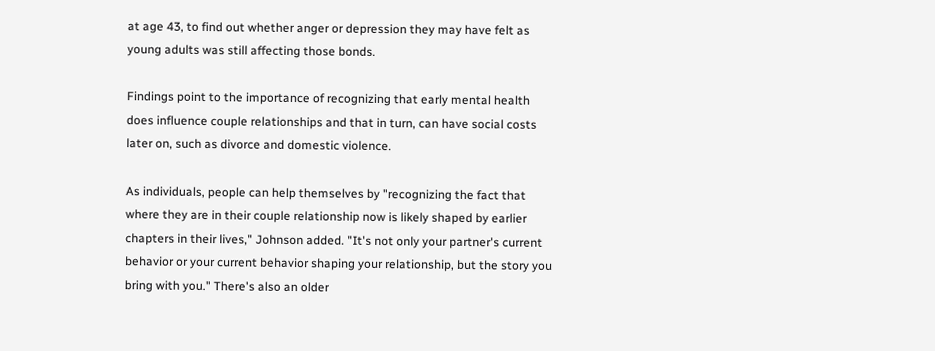at age 43, to find out whether anger or depression they may have felt as young adults was still affecting those bonds.

Findings point to the importance of recognizing that early mental health does influence couple relationships and that in turn, can have social costs later on, such as divorce and domestic violence.

As individuals, people can help themselves by "recognizing the fact that where they are in their couple relationship now is likely shaped by earlier chapters in their lives," Johnson added. "It's not only your partner's current behavior or your current behavior shaping your relationship, but the story you bring with you." There's also an older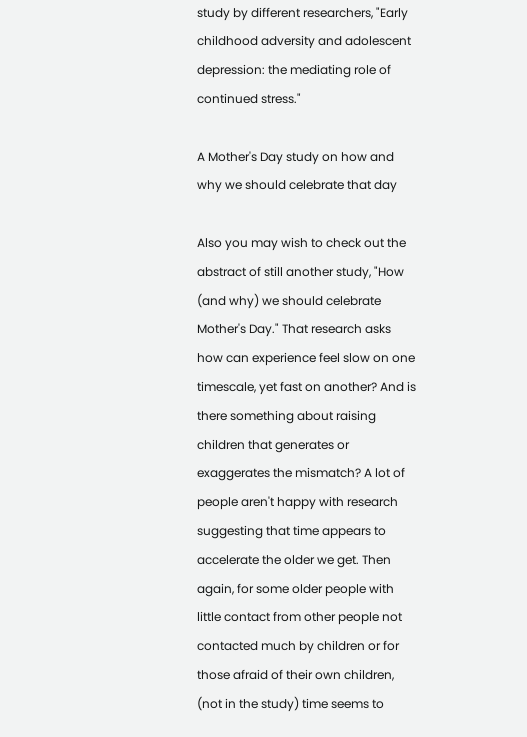study by different researchers, "Early childhood adversity and adolescent depression: the mediating role of continued stress."

A Mother's Day study on how and why we should celebrate that day

Also you may wish to check out the abstract of still another study, "How (and why) we should celebrate Mother's Day." That research asks how can experience feel slow on one timescale, yet fast on another? And is there something about raising children that generates or exaggerates the mismatch? A lot of people aren't happy with research suggesting that time appears to accelerate the older we get. Then again, for some older people with little contact from other people not contacted much by children or for those afraid of their own children, (not in the study) time seems to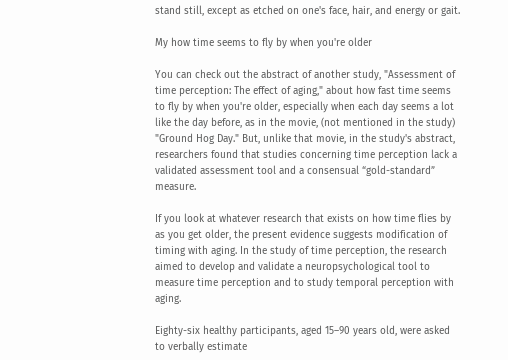stand still, except as etched on one's face, hair, and energy or gait.

My how time seems to fly by when you're older

You can check out the abstract of another study, "Assessment of time perception: The effect of aging," about how fast time seems to fly by when you're older, especially when each day seems a lot like the day before, as in the movie, (not mentioned in the study) "Ground Hog Day." But, unlike that movie, in the study's abstract, researchers found that studies concerning time perception lack a validated assessment tool and a consensual “gold-standard” measure.

If you look at whatever research that exists on how time flies by as you get older, the present evidence suggests modification of timing with aging. In the study of time perception, the research aimed to develop and validate a neuropsychological tool to measure time perception and to study temporal perception with aging.

Eighty-six healthy participants, aged 15–90 years old, were asked to verbally estimate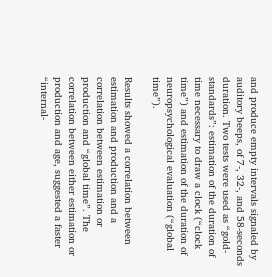and produce empty intervals signaled by auditory beeps, of 7-, 32-, and 58-seconds duration. Two tests were used as “gold-standards”: estimation of the duration of time necessary to draw a clock (“clock time”) and estimation of the duration of neuropsychological evaluation (“global time”).

Results showed a correlation between estimation and production and a correlation between estimation or production and “global time”. The correlation between either estimation or production and age, suggested a faster “internal-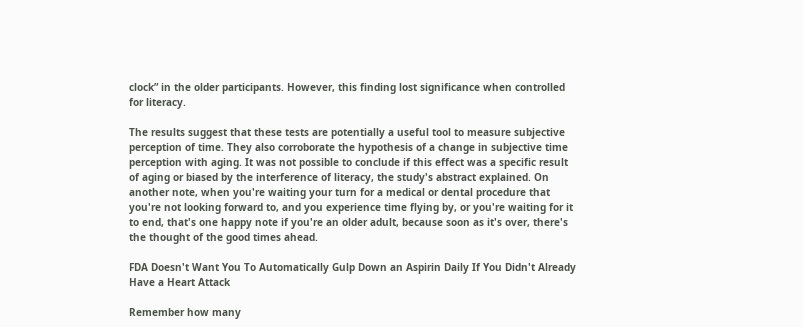clock” in the older participants. However, this finding lost significance when controlled for literacy.

The results suggest that these tests are potentially a useful tool to measure subjective perception of time. They also corroborate the hypothesis of a change in subjective time perception with aging. It was not possible to conclude if this effect was a specific result of aging or biased by the interference of literacy, the study's abstract explained. On another note, when you're waiting your turn for a medical or dental procedure that you're not looking forward to, and you experience time flying by, or you're waiting for it to end, that's one happy note if you're an older adult, because soon as it's over, there's the thought of the good times ahead.

FDA Doesn't Want You To Automatically Gulp Down an Aspirin Daily If You Didn't Already Have a Heart Attack

Remember how many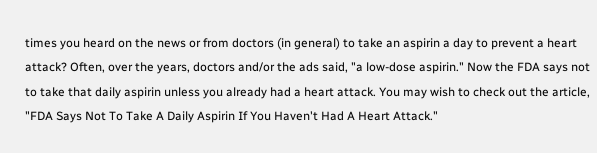times you heard on the news or from doctors (in general) to take an aspirin a day to prevent a heart attack? Often, over the years, doctors and/or the ads said, "a low-dose aspirin." Now the FDA says not to take that daily aspirin unless you already had a heart attack. You may wish to check out the article, "FDA Says Not To Take A Daily Aspirin If You Haven't Had A Heart Attack."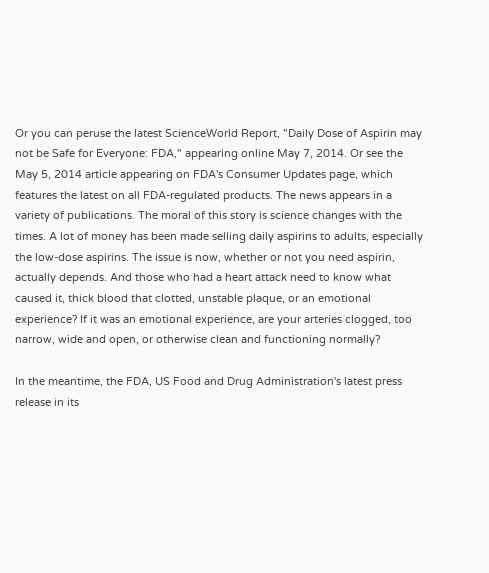Or you can peruse the latest ScienceWorld Report, "Daily Dose of Aspirin may not be Safe for Everyone: FDA," appearing online May 7, 2014. Or see the May 5, 2014 article appearing on FDA's Consumer Updates page, which features the latest on all FDA-regulated products. The news appears in a variety of publications. The moral of this story is science changes with the times. A lot of money has been made selling daily aspirins to adults, especially the low-dose aspirins. The issue is now, whether or not you need aspirin, actually depends. And those who had a heart attack need to know what caused it, thick blood that clotted, unstable plaque, or an emotional experience? If it was an emotional experience, are your arteries clogged, too narrow, wide and open, or otherwise clean and functioning normally?

In the meantime, the FDA, US Food and Drug Administration's latest press release in its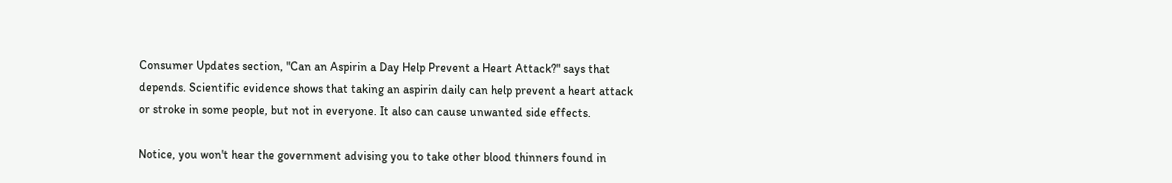Consumer Updates section, "Can an Aspirin a Day Help Prevent a Heart Attack?" says that depends. Scientific evidence shows that taking an aspirin daily can help prevent a heart attack or stroke in some people, but not in everyone. It also can cause unwanted side effects.

Notice, you won't hear the government advising you to take other blood thinners found in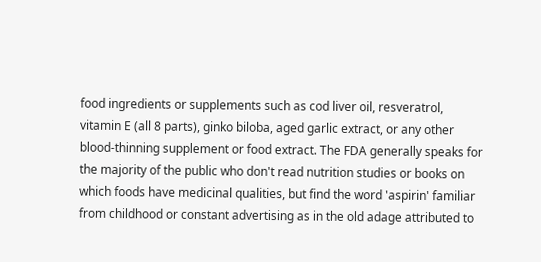food ingredients or supplements such as cod liver oil, resveratrol, vitamin E (all 8 parts), ginko biloba, aged garlic extract, or any other blood-thinning supplement or food extract. The FDA generally speaks for the majority of the public who don't read nutrition studies or books on which foods have medicinal qualities, but find the word 'aspirin' familiar from childhood or constant advertising as in the old adage attributed to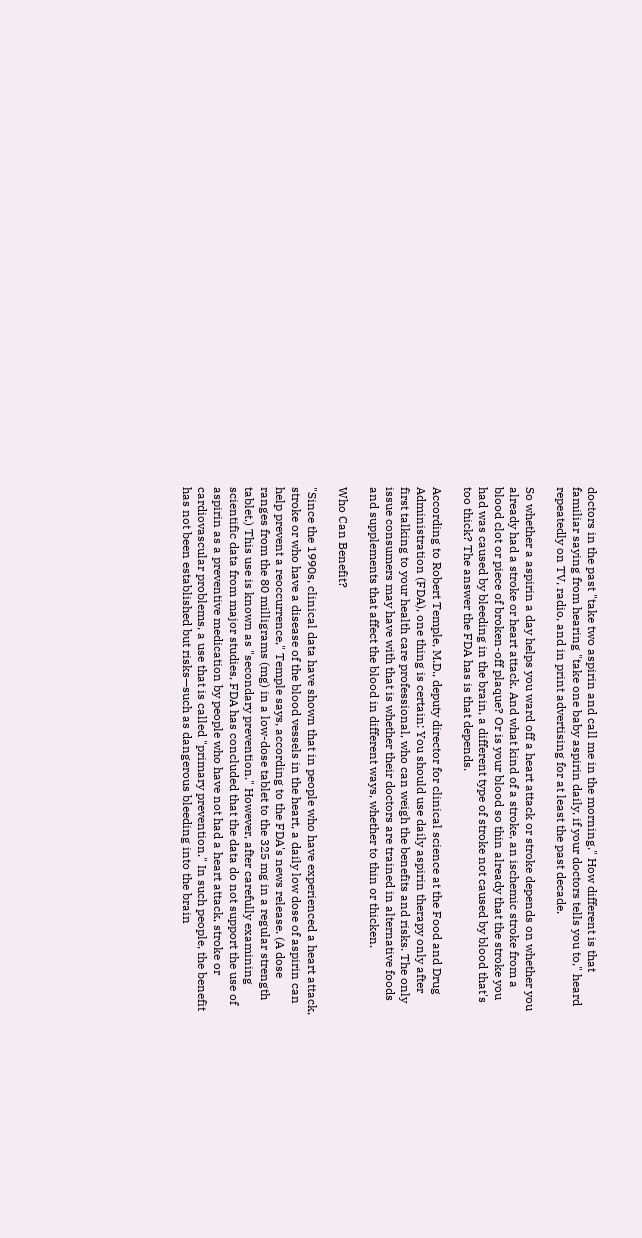doctors in the past "take two aspirin and call me in the morning." How different is that familiar saying from hearing "take one baby aspirin daily, if your doctors tells you to," heard repeatedly on TV, radio, and in print advertising for at least the past decade.

So whether a aspirin a day helps you ward off a heart attack or stroke depends on whether you already had a stroke or heart attack. And what kind of a stroke, an ischemic stroke from a blood clot or piece of broken-off plaque? Or is your blood so thin already that the stroke you had was caused by bleeding in the brain, a different type of stroke not caused by blood that's too thick? The answer the FDA has is that depends.

According to Robert Temple, M.D., deputy director for clinical science at the Food and Drug Administration (FDA), one thing is certain: You should use daily aspirin therapy only after first talking to your health care professional, who can weigh the benefits and risks. The only issue consumers may have with that is whether their doctors are trained in alternative foods and supplements that affect the blood in different ways, whether to thin or thicken.

Who Can Benefit?

"Since the 1990s, clinical data have shown that in people who have experienced a heart attack, stroke or who have a disease of the blood vessels in the heart, a daily low dose of aspirin can help prevent a reoccurrence," Temple says, according to the FDA's news release. (A dose ranges from the 80 milligrams (mg) in a low-dose tablet to the 325 mg in a regular strength tablet.) This use is known as "secondary prevention." However, after carefully examining scientific data from major studies, FDA has concluded that the data do not support the use of aspirin as a preventive medication by people who have not had a heart attack, stroke or cardiovascular problems, a use that is called "primary prevention." In such people, the benefit has not been established but risks—such as dangerous bleeding into the brain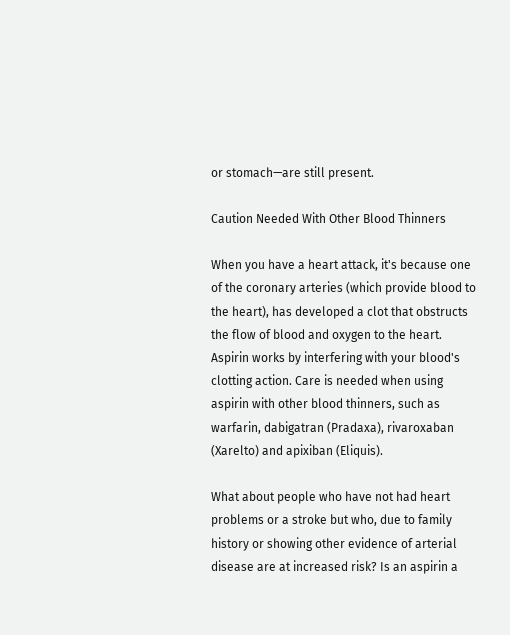or stomach—are still present.

Caution Needed With Other Blood Thinners

When you have a heart attack, it's because one of the coronary arteries (which provide blood to the heart), has developed a clot that obstructs the flow of blood and oxygen to the heart. Aspirin works by interfering with your blood's clotting action. Care is needed when using aspirin with other blood thinners, such as warfarin, dabigatran (Pradaxa), rivaroxaban (Xarelto) and apixiban (Eliquis).

What about people who have not had heart problems or a stroke but who, due to family history or showing other evidence of arterial disease are at increased risk? Is an aspirin a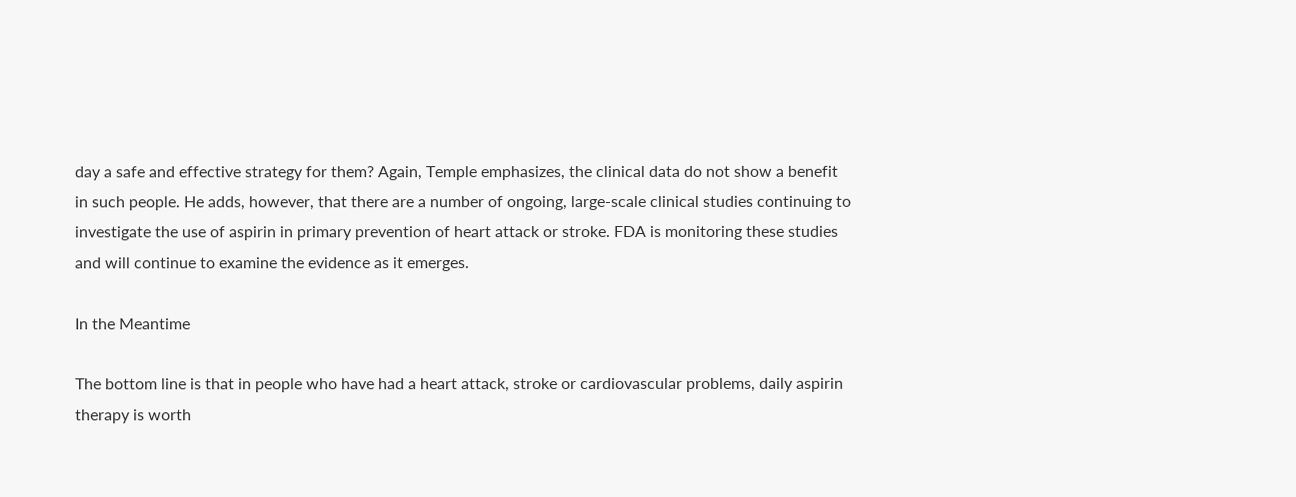day a safe and effective strategy for them? Again, Temple emphasizes, the clinical data do not show a benefit in such people. He adds, however, that there are a number of ongoing, large-scale clinical studies continuing to investigate the use of aspirin in primary prevention of heart attack or stroke. FDA is monitoring these studies and will continue to examine the evidence as it emerges.

In the Meantime

The bottom line is that in people who have had a heart attack, stroke or cardiovascular problems, daily aspirin therapy is worth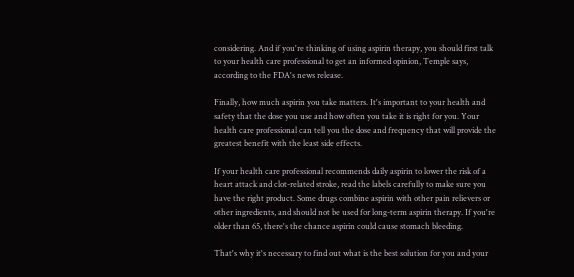considering. And if you're thinking of using aspirin therapy, you should first talk to your health care professional to get an informed opinion, Temple says, according to the FDA's news release.

Finally, how much aspirin you take matters. It's important to your health and safety that the dose you use and how often you take it is right for you. Your health care professional can tell you the dose and frequency that will provide the greatest benefit with the least side effects.

If your health care professional recommends daily aspirin to lower the risk of a heart attack and clot-related stroke, read the labels carefully to make sure you have the right product. Some drugs combine aspirin with other pain relievers or other ingredients, and should not be used for long-term aspirin therapy. If you're older than 65, there's the chance aspirin could cause stomach bleeding.

That's why it's necessary to find out what is the best solution for you and your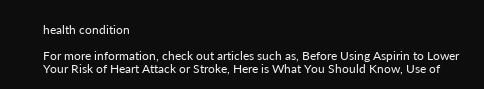health condition

For more information, check out articles such as, Before Using Aspirin to Lower Your Risk of Heart Attack or Stroke, Here is What You Should Know, Use of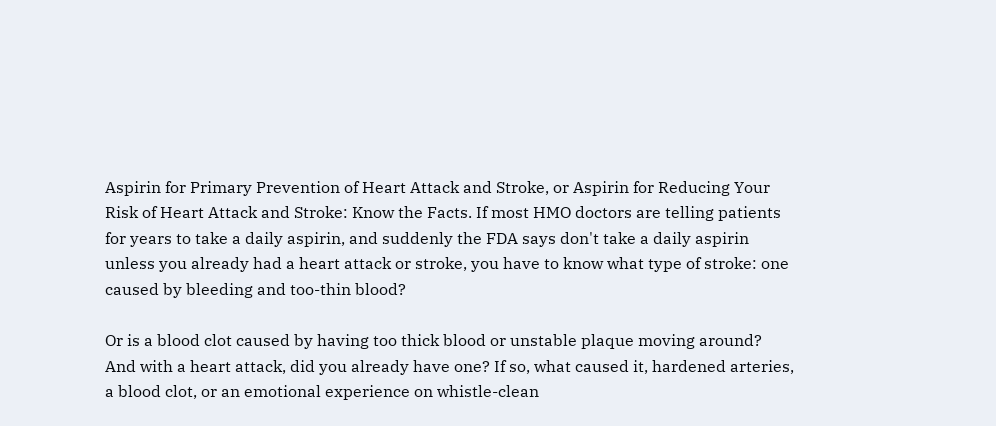Aspirin for Primary Prevention of Heart Attack and Stroke, or Aspirin for Reducing Your Risk of Heart Attack and Stroke: Know the Facts. If most HMO doctors are telling patients for years to take a daily aspirin, and suddenly the FDA says don't take a daily aspirin unless you already had a heart attack or stroke, you have to know what type of stroke: one caused by bleeding and too-thin blood?

Or is a blood clot caused by having too thick blood or unstable plaque moving around? And with a heart attack, did you already have one? If so, what caused it, hardened arteries, a blood clot, or an emotional experience on whistle-clean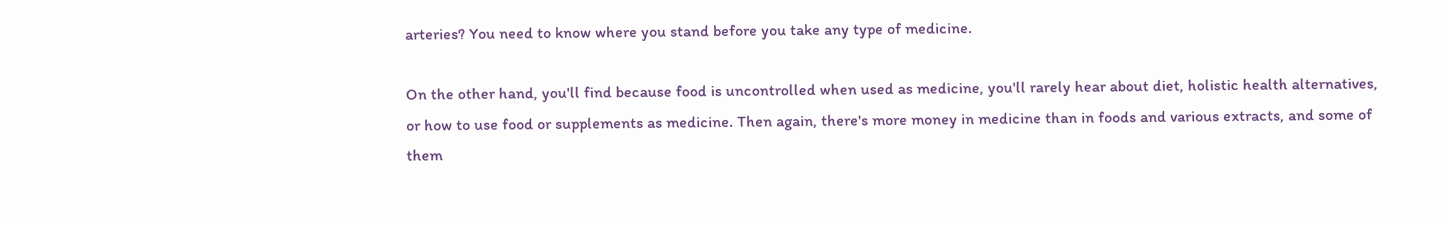arteries? You need to know where you stand before you take any type of medicine.

On the other hand, you'll find because food is uncontrolled when used as medicine, you'll rarely hear about diet, holistic health alternatives, or how to use food or supplements as medicine. Then again, there's more money in medicine than in foods and various extracts, and some of them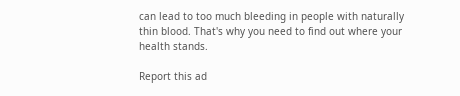can lead to too much bleeding in people with naturally thin blood. That's why you need to find out where your health stands.

Report this ad